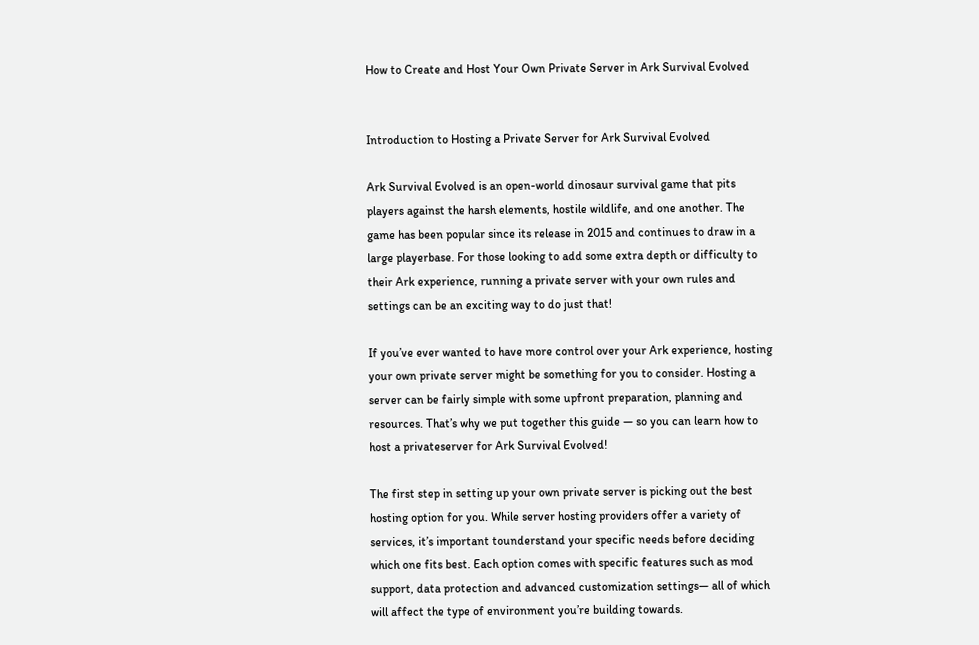How to Create and Host Your Own Private Server in Ark Survival Evolved


Introduction to Hosting a Private Server for Ark Survival Evolved

Ark Survival Evolved is an open-world dinosaur survival game that pits players against the harsh elements, hostile wildlife, and one another. The game has been popular since its release in 2015 and continues to draw in a large playerbase. For those looking to add some extra depth or difficulty to their Ark experience, running a private server with your own rules and settings can be an exciting way to do just that!

If you’ve ever wanted to have more control over your Ark experience, hosting your own private server might be something for you to consider. Hosting a server can be fairly simple with some upfront preparation, planning and resources. That’s why we put together this guide — so you can learn how to host a privateserver for Ark Survival Evolved!

The first step in setting up your own private server is picking out the best hosting option for you. While server hosting providers offer a variety of services, it’s important tounderstand your specific needs before deciding which one fits best. Each option comes with specific features such as mod support, data protection and advanced customization settings— all of which will affect the type of environment you’re building towards.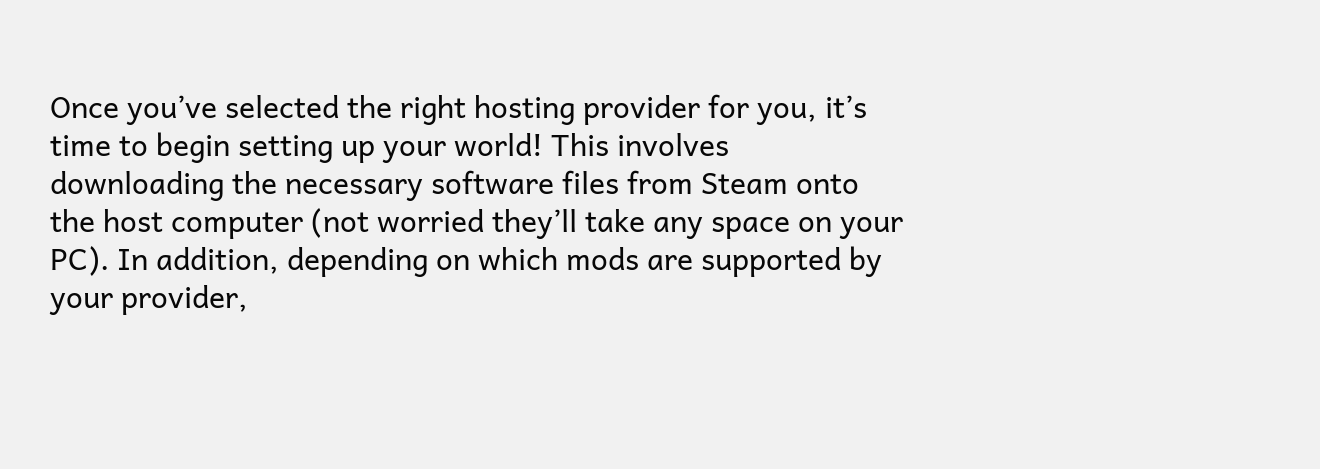Once you’ve selected the right hosting provider for you, it’s time to begin setting up your world! This involves downloading the necessary software files from Steam onto the host computer (not worried they’ll take any space on your PC). In addition, depending on which mods are supported by your provider,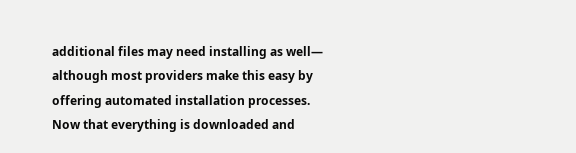additional files may need installing as well— although most providers make this easy by offering automated installation processes. Now that everything is downloaded and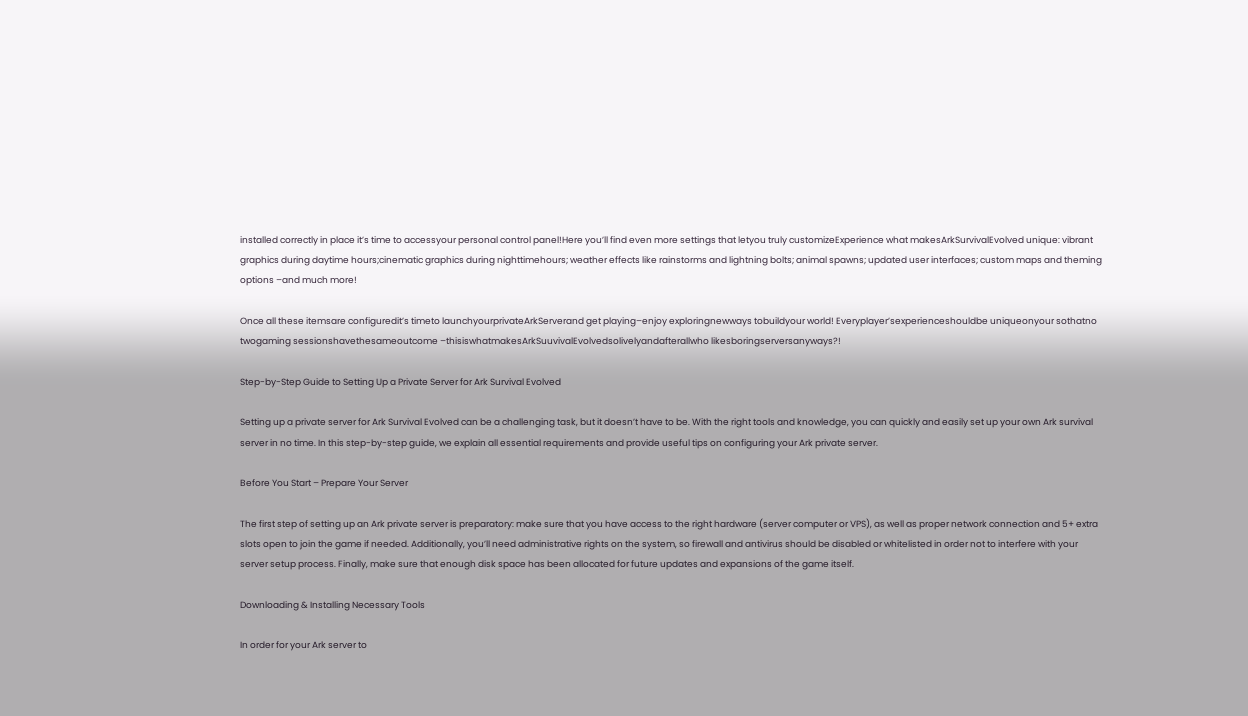installed correctly in place it’s time to accessyour personal control panel!Here you’ll find even more settings that letyou truly customizeExperience what makesArkSurvivalEvolved unique: vibrant graphics during daytime hours;cinematic graphics during nighttimehours; weather effects like rainstorms and lightning bolts; animal spawns; updated user interfaces; custom maps and theming options –and much more!

Once all these itemsare configuredit’s timeto launchyourprivateArkServerand get playing–enjoy exploringnewways tobuildyour world! Everyplayer’sexperienceshouldbe uniqueonyour sothatno twogaming sessionshavethesameoutcome –thisiswhatmakesArkSuuvivalEvolvedsolivelyandafterallwho likesboringserversanyways?!

Step-by-Step Guide to Setting Up a Private Server for Ark Survival Evolved

Setting up a private server for Ark Survival Evolved can be a challenging task, but it doesn’t have to be. With the right tools and knowledge, you can quickly and easily set up your own Ark survival server in no time. In this step-by-step guide, we explain all essential requirements and provide useful tips on configuring your Ark private server.

Before You Start – Prepare Your Server

The first step of setting up an Ark private server is preparatory: make sure that you have access to the right hardware (server computer or VPS), as well as proper network connection and 5+ extra slots open to join the game if needed. Additionally, you’ll need administrative rights on the system, so firewall and antivirus should be disabled or whitelisted in order not to interfere with your server setup process. Finally, make sure that enough disk space has been allocated for future updates and expansions of the game itself.

Downloading & Installing Necessary Tools

In order for your Ark server to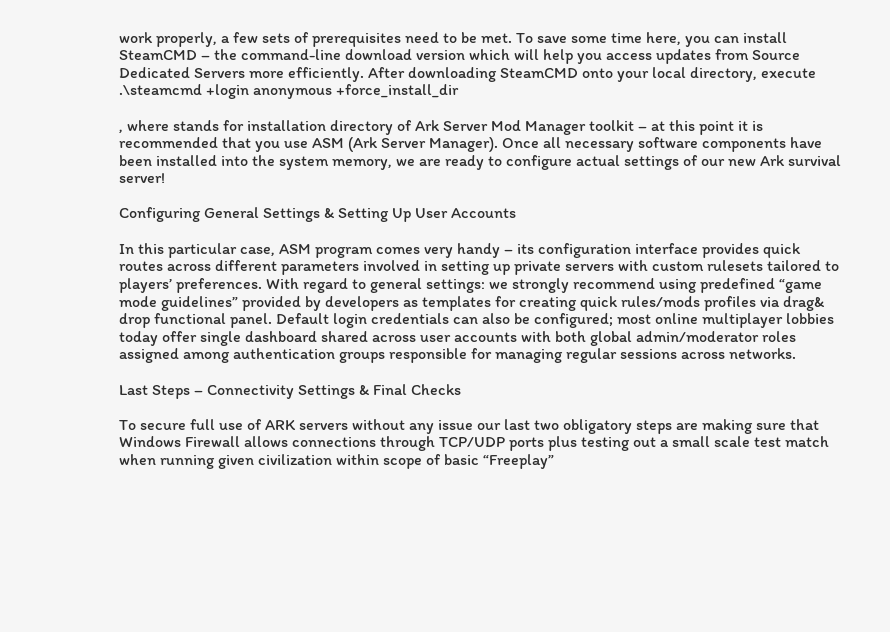work properly, a few sets of prerequisites need to be met. To save some time here, you can install SteamCMD – the command-line download version which will help you access updates from Source Dedicated Servers more efficiently. After downloading SteamCMD onto your local directory, execute .\steamcmd +login anonymous +force_install_dir

, where stands for installation directory of Ark Server Mod Manager toolkit – at this point it is recommended that you use ASM (Ark Server Manager). Once all necessary software components have been installed into the system memory, we are ready to configure actual settings of our new Ark survival server!

Configuring General Settings & Setting Up User Accounts

In this particular case, ASM program comes very handy – its configuration interface provides quick routes across different parameters involved in setting up private servers with custom rulesets tailored to players’ preferences. With regard to general settings: we strongly recommend using predefined “game mode guidelines” provided by developers as templates for creating quick rules/mods profiles via drag& drop functional panel. Default login credentials can also be configured; most online multiplayer lobbies today offer single dashboard shared across user accounts with both global admin/moderator roles assigned among authentication groups responsible for managing regular sessions across networks.

Last Steps – Connectivity Settings & Final Checks

To secure full use of ARK servers without any issue our last two obligatory steps are making sure that Windows Firewall allows connections through TCP/UDP ports plus testing out a small scale test match when running given civilization within scope of basic “Freeplay”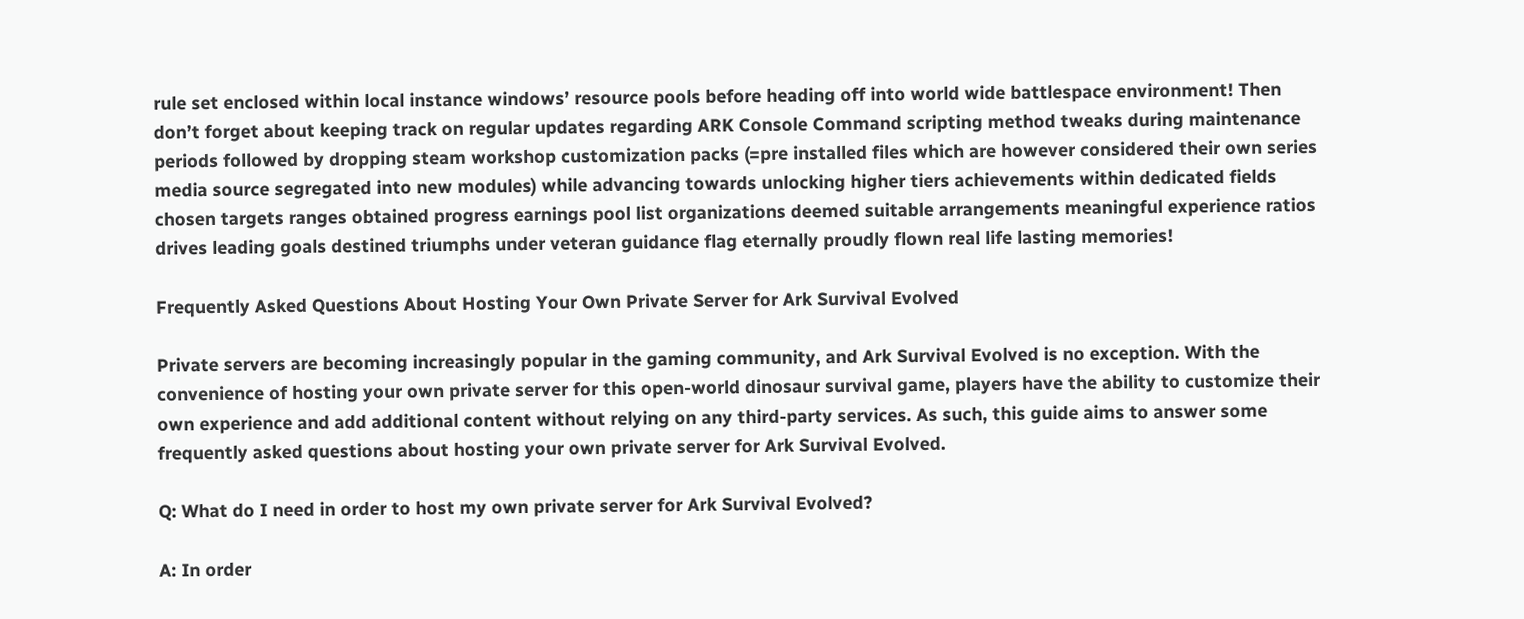rule set enclosed within local instance windows’ resource pools before heading off into world wide battlespace environment! Then don’t forget about keeping track on regular updates regarding ARK Console Command scripting method tweaks during maintenance periods followed by dropping steam workshop customization packs (=pre installed files which are however considered their own series media source segregated into new modules) while advancing towards unlocking higher tiers achievements within dedicated fields chosen targets ranges obtained progress earnings pool list organizations deemed suitable arrangements meaningful experience ratios drives leading goals destined triumphs under veteran guidance flag eternally proudly flown real life lasting memories!

Frequently Asked Questions About Hosting Your Own Private Server for Ark Survival Evolved

Private servers are becoming increasingly popular in the gaming community, and Ark Survival Evolved is no exception. With the convenience of hosting your own private server for this open-world dinosaur survival game, players have the ability to customize their own experience and add additional content without relying on any third-party services. As such, this guide aims to answer some frequently asked questions about hosting your own private server for Ark Survival Evolved.

Q: What do I need in order to host my own private server for Ark Survival Evolved?

A: In order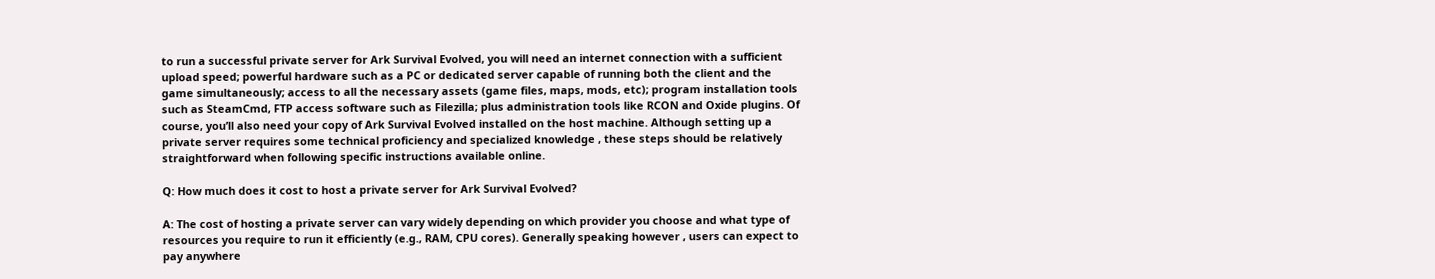to run a successful private server for Ark Survival Evolved, you will need an internet connection with a sufficient upload speed; powerful hardware such as a PC or dedicated server capable of running both the client and the game simultaneously; access to all the necessary assets (game files, maps, mods, etc); program installation tools such as SteamCmd, FTP access software such as Filezilla; plus administration tools like RCON and Oxide plugins. Of course, you’ll also need your copy of Ark Survival Evolved installed on the host machine. Although setting up a private server requires some technical proficiency and specialized knowledge , these steps should be relatively straightforward when following specific instructions available online.

Q: How much does it cost to host a private server for Ark Survival Evolved?

A: The cost of hosting a private server can vary widely depending on which provider you choose and what type of resources you require to run it efficiently (e.g., RAM, CPU cores). Generally speaking however , users can expect to pay anywhere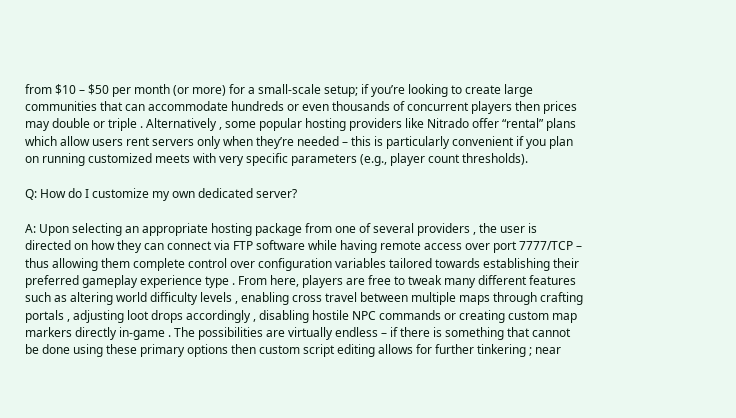from $10 – $50 per month (or more) for a small-scale setup; if you’re looking to create large communities that can accommodate hundreds or even thousands of concurrent players then prices may double or triple . Alternatively , some popular hosting providers like Nitrado offer “rental” plans which allow users rent servers only when they’re needed – this is particularly convenient if you plan on running customized meets with very specific parameters (e.g., player count thresholds).

Q: How do I customize my own dedicated server?

A: Upon selecting an appropriate hosting package from one of several providers , the user is directed on how they can connect via FTP software while having remote access over port 7777/TCP – thus allowing them complete control over configuration variables tailored towards establishing their preferred gameplay experience type . From here, players are free to tweak many different features such as altering world difficulty levels , enabling cross travel between multiple maps through crafting portals , adjusting loot drops accordingly , disabling hostile NPC commands or creating custom map markers directly in-game . The possibilities are virtually endless – if there is something that cannot be done using these primary options then custom script editing allows for further tinkering ; near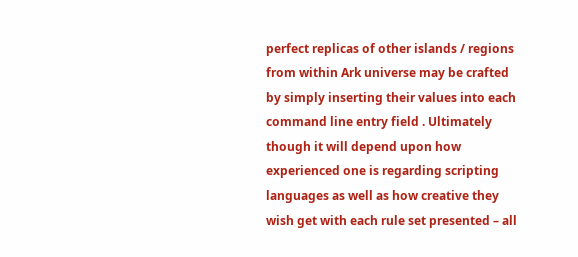perfect replicas of other islands / regions from within Ark universe may be crafted by simply inserting their values into each command line entry field . Ultimately though it will depend upon how experienced one is regarding scripting languages as well as how creative they wish get with each rule set presented – all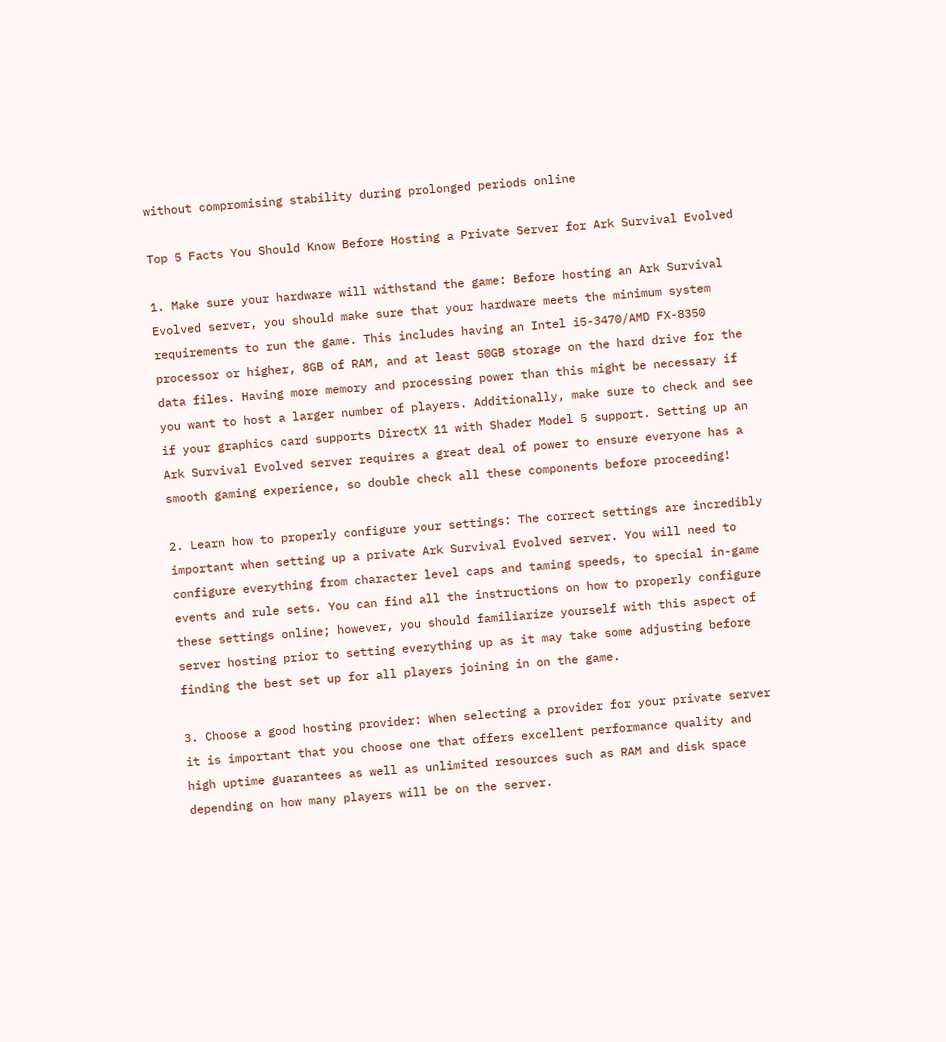without compromising stability during prolonged periods online

Top 5 Facts You Should Know Before Hosting a Private Server for Ark Survival Evolved

1. Make sure your hardware will withstand the game: Before hosting an Ark Survival Evolved server, you should make sure that your hardware meets the minimum system requirements to run the game. This includes having an Intel i5-3470/AMD FX-8350 processor or higher, 8GB of RAM, and at least 50GB storage on the hard drive for the data files. Having more memory and processing power than this might be necessary if you want to host a larger number of players. Additionally, make sure to check and see if your graphics card supports DirectX 11 with Shader Model 5 support. Setting up an Ark Survival Evolved server requires a great deal of power to ensure everyone has a smooth gaming experience, so double check all these components before proceeding!

2. Learn how to properly configure your settings: The correct settings are incredibly important when setting up a private Ark Survival Evolved server. You will need to configure everything from character level caps and taming speeds, to special in-game events and rule sets. You can find all the instructions on how to properly configure these settings online; however, you should familiarize yourself with this aspect of server hosting prior to setting everything up as it may take some adjusting before finding the best set up for all players joining in on the game.

3. Choose a good hosting provider: When selecting a provider for your private server it is important that you choose one that offers excellent performance quality and high uptime guarantees as well as unlimited resources such as RAM and disk space depending on how many players will be on the server.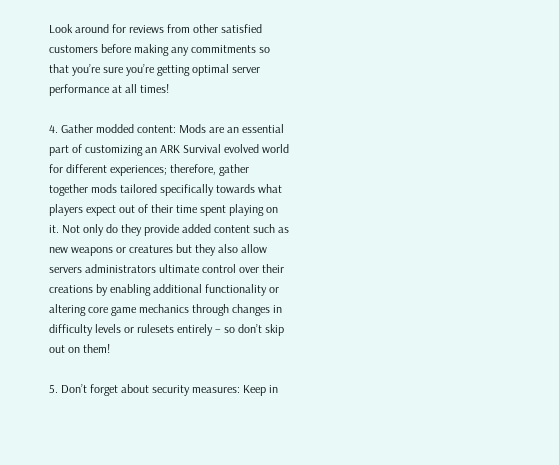Look around for reviews from other satisfied customers before making any commitments so that you’re sure you’re getting optimal server performance at all times!

4. Gather modded content: Mods are an essential part of customizing an ARK Survival evolved world for different experiences; therefore, gather together mods tailored specifically towards what players expect out of their time spent playing on it. Not only do they provide added content such as new weapons or creatures but they also allow servers administrators ultimate control over their creations by enabling additional functionality or altering core game mechanics through changes in difficulty levels or rulesets entirely – so don’t skip out on them!

5. Don’t forget about security measures: Keep in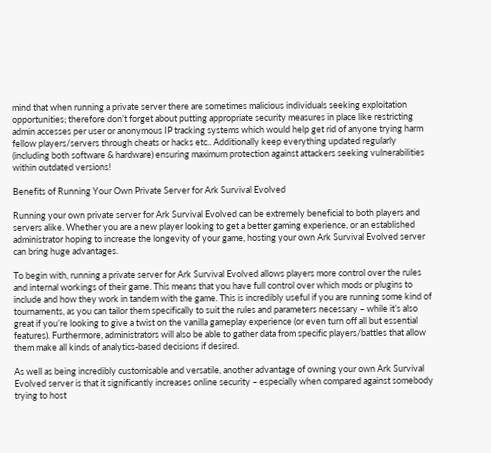mind that when running a private server there are sometimes malicious individuals seeking exploitation opportunities; therefore don’t forget about putting appropriate security measures in place like restricting admin accesses per user or anonymous IP tracking systems which would help get rid of anyone trying harm fellow players/servers through cheats or hacks etc.. Additionally keep everything updated regularly (including both software & hardware) ensuring maximum protection against attackers seeking vulnerabilities within outdated versions!

Benefits of Running Your Own Private Server for Ark Survival Evolved

Running your own private server for Ark Survival Evolved can be extremely beneficial to both players and servers alike. Whether you are a new player looking to get a better gaming experience, or an established administrator hoping to increase the longevity of your game, hosting your own Ark Survival Evolved server can bring huge advantages.

To begin with, running a private server for Ark Survival Evolved allows players more control over the rules and internal workings of their game. This means that you have full control over which mods or plugins to include and how they work in tandem with the game. This is incredibly useful if you are running some kind of tournaments, as you can tailor them specifically to suit the rules and parameters necessary – while it’s also great if you’re looking to give a twist on the vanilla gameplay experience (or even turn off all but essential features). Furthermore, administrators will also be able to gather data from specific players/battles that allow them make all kinds of analytics-based decisions if desired.

As well as being incredibly customisable and versatile, another advantage of owning your own Ark Survival Evolved server is that it significantly increases online security – especially when compared against somebody trying to host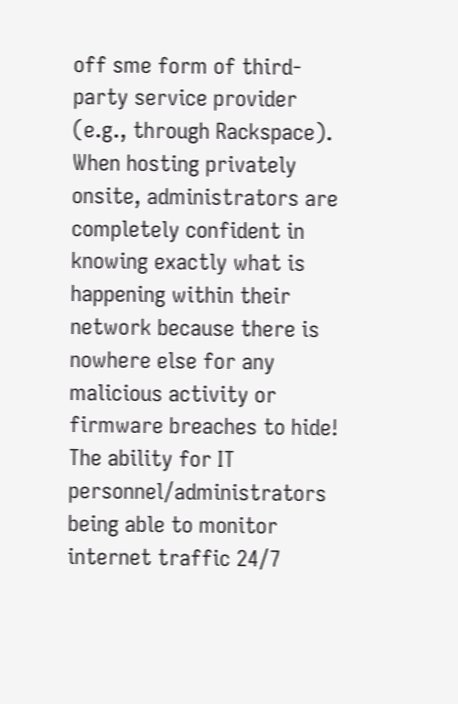off sme form of third-party service provider (e.g., through Rackspace). When hosting privately onsite, administrators are completely confident in knowing exactly what is happening within their network because there is nowhere else for any malicious activity or firmware breaches to hide! The ability for IT personnel/administrators being able to monitor internet traffic 24/7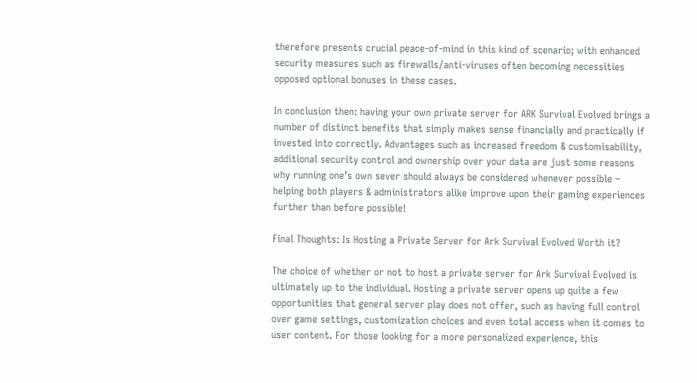therefore presents crucial peace-of-mind in this kind of scenario; with enhanced security measures such as firewalls/anti-viruses often becoming necessities opposed optional bonuses in these cases.

In conclusion then: having your own private server for ARK Survival Evolved brings a number of distinct benefits that simply makes sense financially and practically if invested into correctly. Advantages such as increased freedom & customisability, additional security control and ownership over your data are just some reasons why running one’s own sever should always be considered whenever possible – helping both players & administrators alike improve upon their gaming experiences further than before possible!

Final Thoughts: Is Hosting a Private Server for Ark Survival Evolved Worth it?

The choice of whether or not to host a private server for Ark Survival Evolved is ultimately up to the individual. Hosting a private server opens up quite a few opportunities that general server play does not offer, such as having full control over game settings, customization choices and even total access when it comes to user content. For those looking for a more personalized experience, this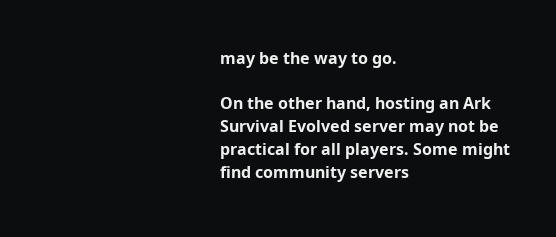may be the way to go.

On the other hand, hosting an Ark Survival Evolved server may not be practical for all players. Some might find community servers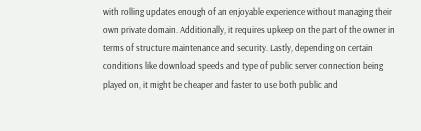with rolling updates enough of an enjoyable experience without managing their own private domain. Additionally, it requires upkeep on the part of the owner in terms of structure maintenance and security. Lastly, depending on certain conditions like download speeds and type of public server connection being played on, it might be cheaper and faster to use both public and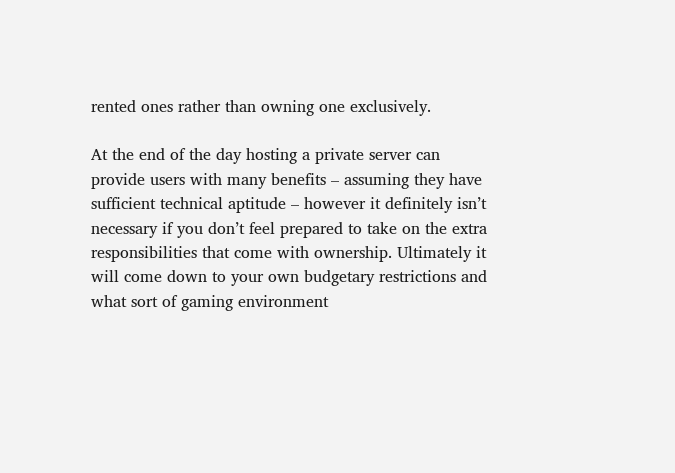rented ones rather than owning one exclusively.

At the end of the day hosting a private server can provide users with many benefits – assuming they have sufficient technical aptitude – however it definitely isn’t necessary if you don’t feel prepared to take on the extra responsibilities that come with ownership. Ultimately it will come down to your own budgetary restrictions and what sort of gaming environment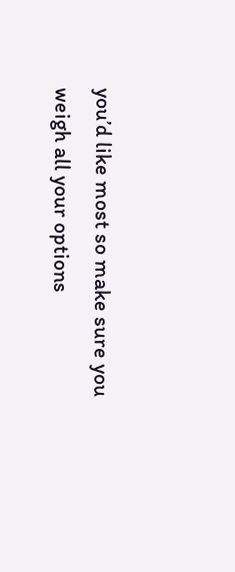you’d like most so make sure you weigh all your options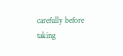carefully before taking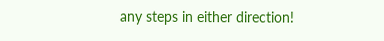any steps in either direction!